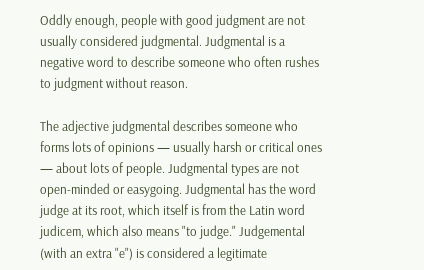Oddly enough, people with good judgment are not usually considered judgmental. Judgmental is a negative word to describe someone who often rushes to judgment without reason.

The adjective judgmental describes someone who forms lots of opinions — usually harsh or critical ones — about lots of people. Judgmental types are not open-minded or easygoing. Judgmental has the word judge at its root, which itself is from the Latin word judicem, which also means "to judge." Judgemental (with an extra "e") is considered a legitimate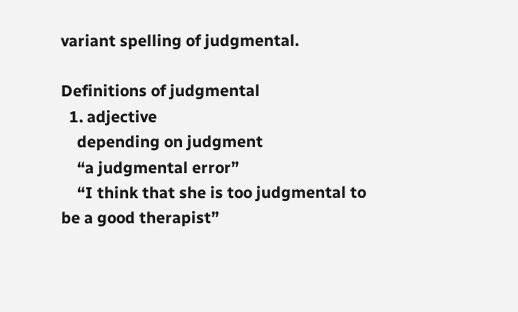variant spelling of judgmental.

Definitions of judgmental
  1. adjective
    depending on judgment
    “a judgmental error”
    “I think that she is too judgmental to be a good therapist”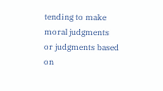tending to make moral judgments or judgments based on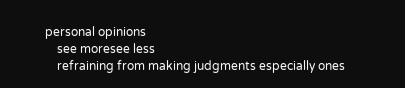personal opinions
    see moresee less
    refraining from making judgments especially ones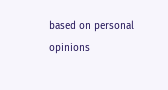based on personal opinions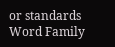or standards
Word Family